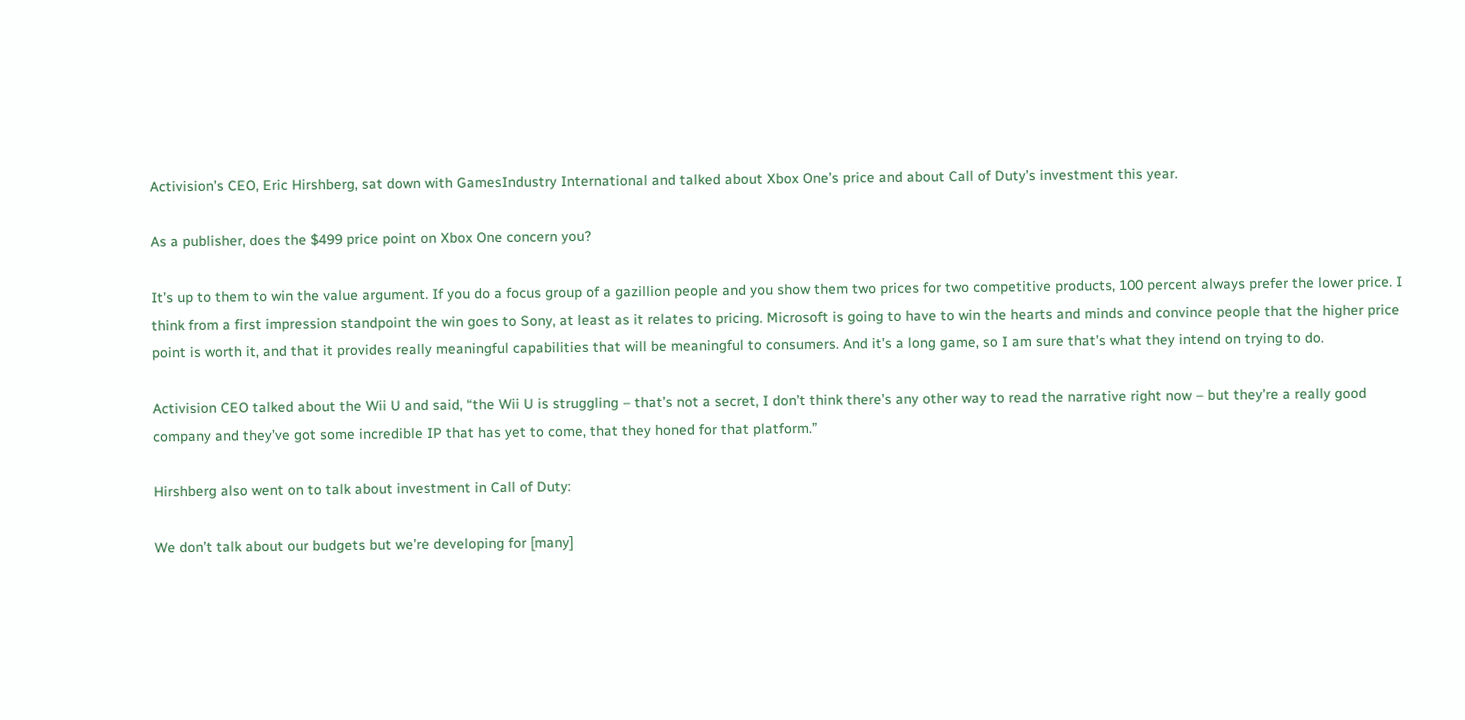Activision’s CEO, Eric Hirshberg, sat down with GamesIndustry International and talked about Xbox One’s price and about Call of Duty’s investment this year.

As a publisher, does the $499 price point on Xbox One concern you?

It’s up to them to win the value argument. If you do a focus group of a gazillion people and you show them two prices for two competitive products, 100 percent always prefer the lower price. I think from a first impression standpoint the win goes to Sony, at least as it relates to pricing. Microsoft is going to have to win the hearts and minds and convince people that the higher price point is worth it, and that it provides really meaningful capabilities that will be meaningful to consumers. And it’s a long game, so I am sure that’s what they intend on trying to do.

Activision CEO talked about the Wii U and said, “the Wii U is struggling – that’s not a secret, I don’t think there’s any other way to read the narrative right now – but they’re a really good company and they’ve got some incredible IP that has yet to come, that they honed for that platform.”

Hirshberg also went on to talk about investment in Call of Duty:

We don’t talk about our budgets but we’re developing for [many]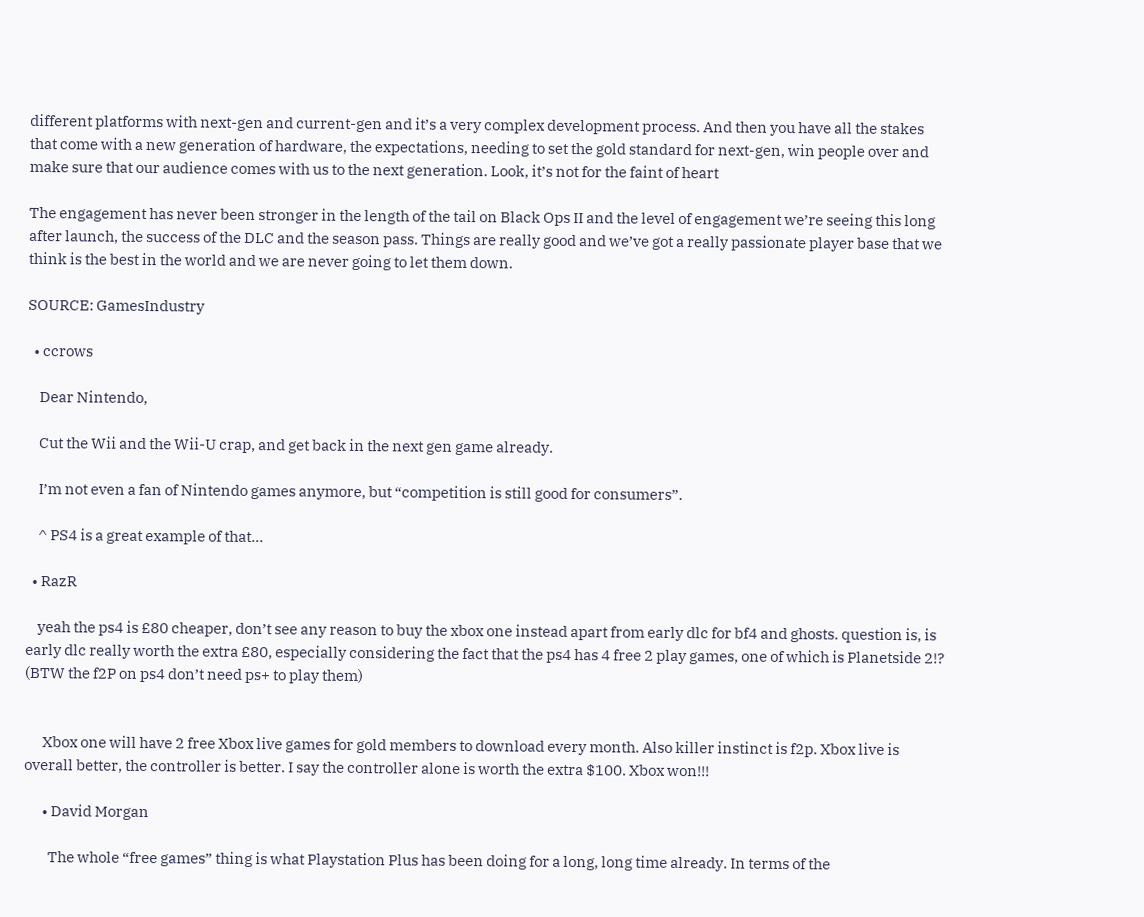different platforms with next-gen and current-gen and it’s a very complex development process. And then you have all the stakes that come with a new generation of hardware, the expectations, needing to set the gold standard for next-gen, win people over and make sure that our audience comes with us to the next generation. Look, it’s not for the faint of heart

The engagement has never been stronger in the length of the tail on Black Ops II and the level of engagement we’re seeing this long after launch, the success of the DLC and the season pass. Things are really good and we’ve got a really passionate player base that we think is the best in the world and we are never going to let them down.

SOURCE: GamesIndustry

  • ccrows

    Dear Nintendo,

    Cut the Wii and the Wii-U crap, and get back in the next gen game already.

    I’m not even a fan of Nintendo games anymore, but “competition is still good for consumers”.

    ^ PS4 is a great example of that…

  • RazR

    yeah the ps4 is £80 cheaper, don’t see any reason to buy the xbox one instead apart from early dlc for bf4 and ghosts. question is, is early dlc really worth the extra £80, especially considering the fact that the ps4 has 4 free 2 play games, one of which is Planetside 2!? (BTW the f2P on ps4 don’t need ps+ to play them)


      Xbox one will have 2 free Xbox live games for gold members to download every month. Also killer instinct is f2p. Xbox live is overall better, the controller is better. I say the controller alone is worth the extra $100. Xbox won!!!

      • David Morgan

        The whole “free games” thing is what Playstation Plus has been doing for a long, long time already. In terms of the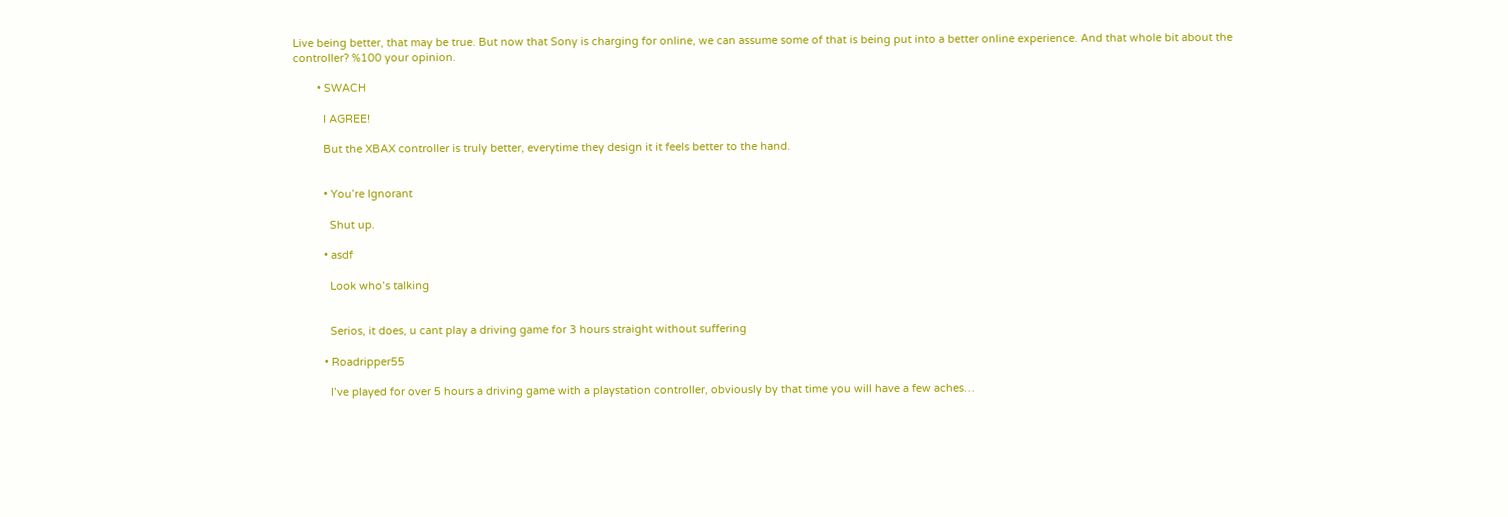Live being better, that may be true. But now that Sony is charging for online, we can assume some of that is being put into a better online experience. And that whole bit about the controller? %100 your opinion.

        • SWACH

          I AGREE!

          But the XBAX controller is truly better, everytime they design it it feels better to the hand.


          • You’re Ignorant

            Shut up.

          • asdf

            Look who’s talking


            Serios, it does, u cant play a driving game for 3 hours straight without suffering

          • Roadripper55

            I’ve played for over 5 hours a driving game with a playstation controller, obviously by that time you will have a few aches…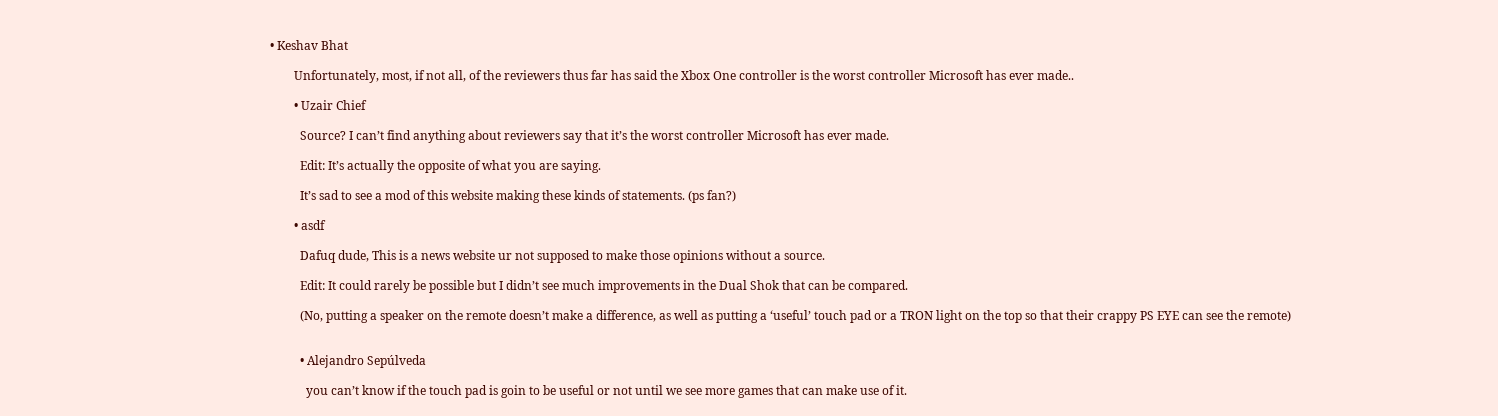• Keshav Bhat

        Unfortunately, most, if not all, of the reviewers thus far has said the Xbox One controller is the worst controller Microsoft has ever made..

        • Uzair Chief

          Source? I can’t find anything about reviewers say that it’s the worst controller Microsoft has ever made.

          Edit: It’s actually the opposite of what you are saying.

          It’s sad to see a mod of this website making these kinds of statements. (ps fan?)

        • asdf

          Dafuq dude, This is a news website ur not supposed to make those opinions without a source.

          Edit: It could rarely be possible but I didn’t see much improvements in the Dual Shok that can be compared.

          (No, putting a speaker on the remote doesn’t make a difference, as well as putting a ‘useful’ touch pad or a TRON light on the top so that their crappy PS EYE can see the remote)


          • Alejandro Sepúlveda

            you can’t know if the touch pad is goin to be useful or not until we see more games that can make use of it.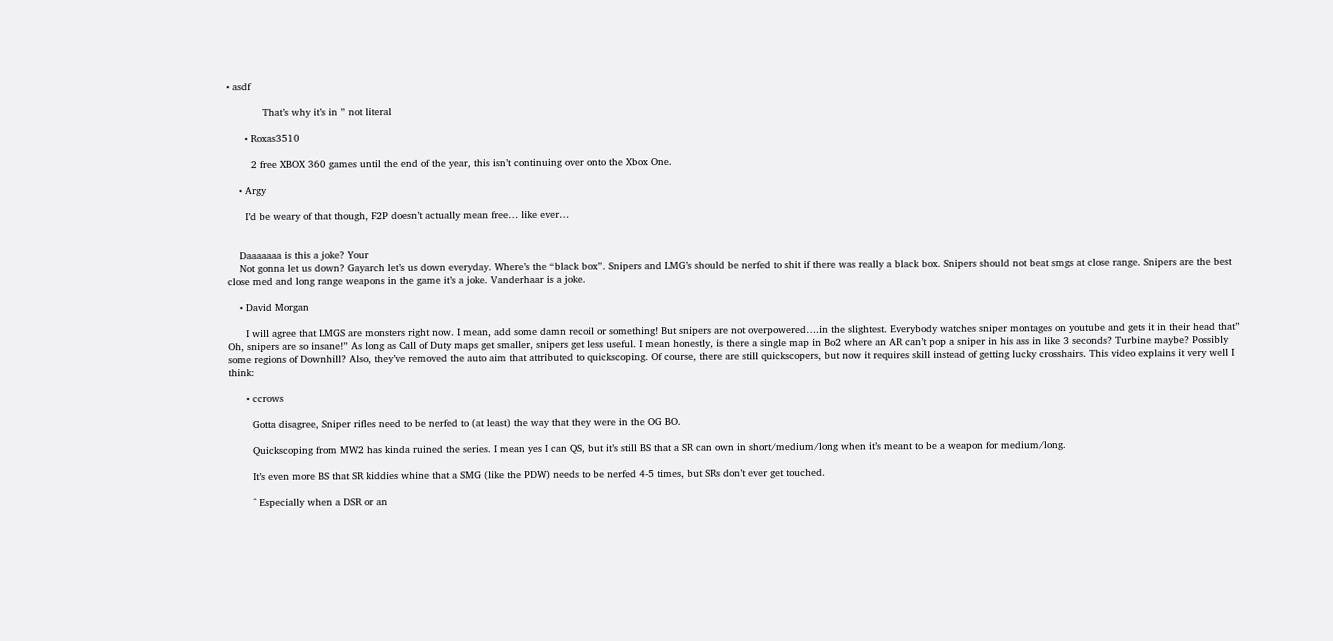• asdf

            That’s why it’s in ” not literal

      • Roxas3510

        2 free XBOX 360 games until the end of the year, this isn’t continuing over onto the Xbox One.

    • Argy

      I’d be weary of that though, F2P doesn’t actually mean free… like ever…


    Daaaaaaa is this a joke? Your
    Not gonna let us down? Gayarch let’s us down everyday. Where’s the “black box”. Snipers and LMG’s should be nerfed to shit if there was really a black box. Snipers should not beat smgs at close range. Snipers are the best close med and long range weapons in the game it’s a joke. Vanderhaar is a joke.

    • David Morgan

      I will agree that LMGS are monsters right now. I mean, add some damn recoil or something! But snipers are not overpowered….in the slightest. Everybody watches sniper montages on youtube and gets it in their head that” Oh, snipers are so insane!” As long as Call of Duty maps get smaller, snipers get less useful. I mean honestly, is there a single map in Bo2 where an AR can’t pop a sniper in his ass in like 3 seconds? Turbine maybe? Possibly some regions of Downhill? Also, they’ve removed the auto aim that attributed to quickscoping. Of course, there are still quickscopers, but now it requires skill instead of getting lucky crosshairs. This video explains it very well I think:

      • ccrows

        Gotta disagree, Sniper rifles need to be nerfed to (at least) the way that they were in the OG BO.

        Quickscoping from MW2 has kinda ruined the series. I mean yes I can QS, but it’s still BS that a SR can own in short/medium/long when it’s meant to be a weapon for medium/long.

        It’s even more BS that SR kiddies whine that a SMG (like the PDW) needs to be nerfed 4-5 times, but SRs don’t ever get touched.

        ^ Especially when a DSR or an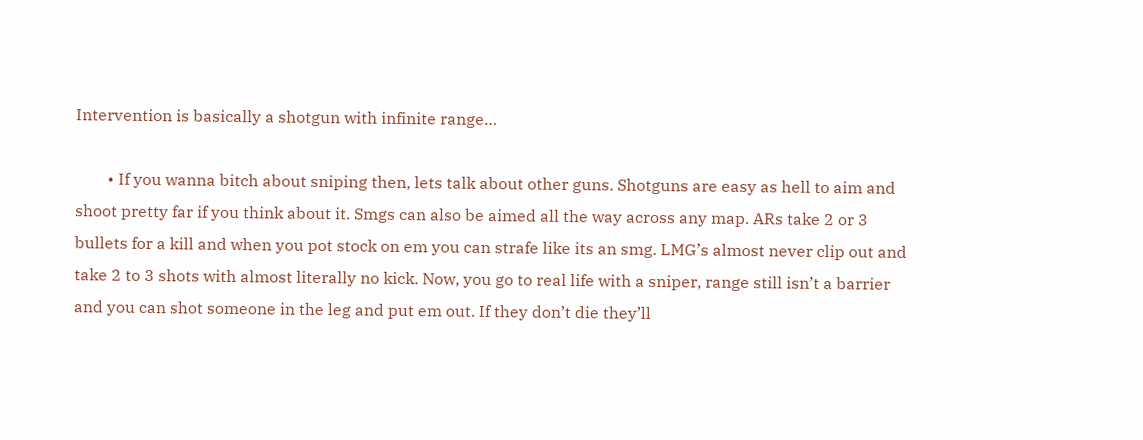Intervention is basically a shotgun with infinite range…

        • If you wanna bitch about sniping then, lets talk about other guns. Shotguns are easy as hell to aim and shoot pretty far if you think about it. Smgs can also be aimed all the way across any map. ARs take 2 or 3 bullets for a kill and when you pot stock on em you can strafe like its an smg. LMG’s almost never clip out and take 2 to 3 shots with almost literally no kick. Now, you go to real life with a sniper, range still isn’t a barrier and you can shot someone in the leg and put em out. If they don’t die they’ll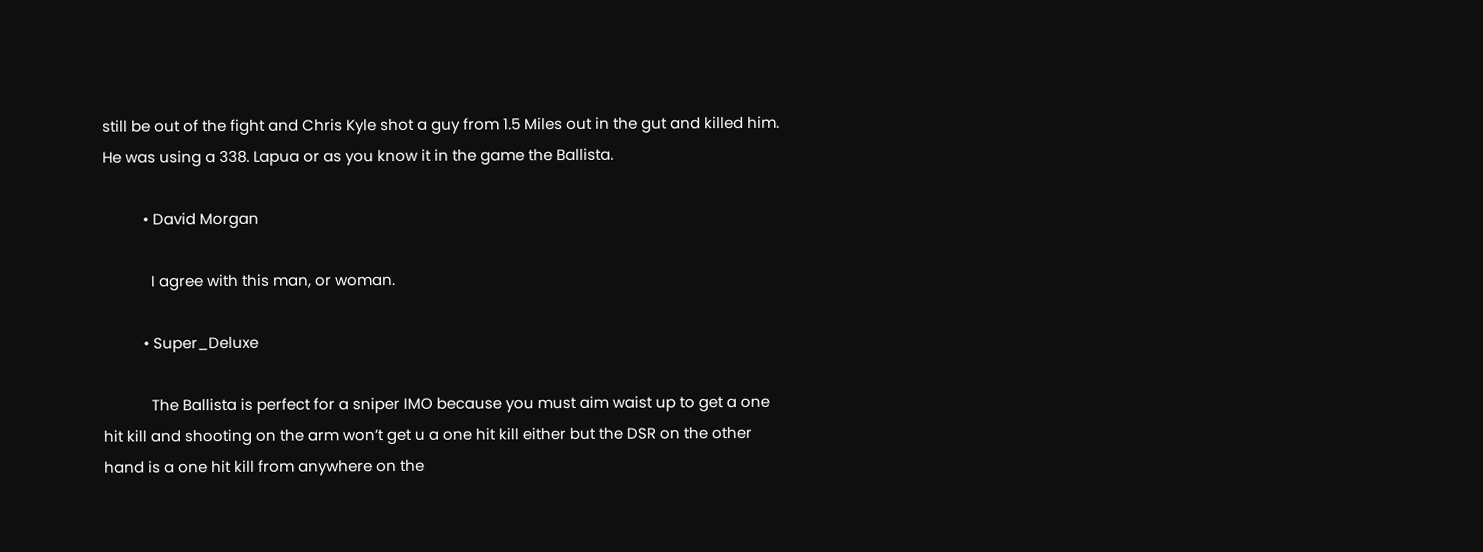still be out of the fight and Chris Kyle shot a guy from 1.5 Miles out in the gut and killed him. He was using a 338. Lapua or as you know it in the game the Ballista.

          • David Morgan

            I agree with this man, or woman.

          • Super_Deluxe

            The Ballista is perfect for a sniper IMO because you must aim waist up to get a one hit kill and shooting on the arm won’t get u a one hit kill either but the DSR on the other hand is a one hit kill from anywhere on the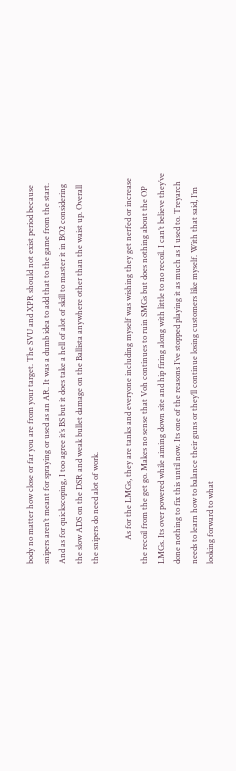body no matter how close or far you are from your target. The SVU and XPR should not exist period because snipers aren’t meant for spraying or used as an AR. It was a dumb idea to add that to the game from the start. And as for quickscoping, I too agree it’s BS but it does take a hell of alot of skill to master it in BO2 considering the slow ADS on the DSR and weak bullet damage on the Ballista anywhere other than the waist up. Overall the snipers do need alot of work.

            As for the LMGs, they are tanks and everyone including myself was wishing they get nerfed or increase the recoil from the get go. Makes no sense that Voh continues to ruin SMGs but does nothing about the OP LMGs. Its over powered while aiming down site and hip firing along with little to no recoil. I can’t believe they’ve done nothing to fix this until now. Its one of the reasons I’ve stopped playing it as much as I used to. Treyarch needs to learn how to balance their guns or they’ll continue losing customers like myself. With that said, I’m looking forward to what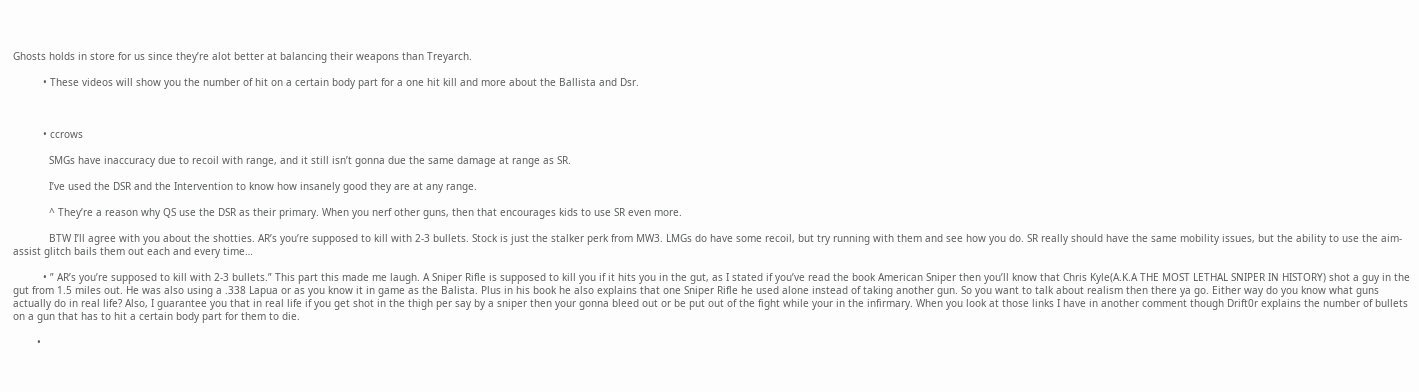Ghosts holds in store for us since they’re alot better at balancing their weapons than Treyarch.

          • These videos will show you the number of hit on a certain body part for a one hit kill and more about the Ballista and Dsr.



          • ccrows

            SMGs have inaccuracy due to recoil with range, and it still isn’t gonna due the same damage at range as SR.

            I’ve used the DSR and the Intervention to know how insanely good they are at any range.

            ^ They’re a reason why QS use the DSR as their primary. When you nerf other guns, then that encourages kids to use SR even more.

            BTW I’ll agree with you about the shotties. AR’s you’re supposed to kill with 2-3 bullets. Stock is just the stalker perk from MW3. LMGs do have some recoil, but try running with them and see how you do. SR really should have the same mobility issues, but the ability to use the aim-assist glitch bails them out each and every time…

          • ” AR’s you’re supposed to kill with 2-3 bullets.” This part this made me laugh. A Sniper Rifle is supposed to kill you if it hits you in the gut, as I stated if you’ve read the book American Sniper then you’ll know that Chris Kyle(A.K.A THE MOST LETHAL SNIPER IN HISTORY) shot a guy in the gut from 1.5 miles out. He was also using a .338 Lapua or as you know it in game as the Balista. Plus in his book he also explains that one Sniper Rifle he used alone instead of taking another gun. So you want to talk about realism then there ya go. Either way do you know what guns actually do in real life? Also, I guarantee you that in real life if you get shot in the thigh per say by a sniper then your gonna bleed out or be put out of the fight while your in the infirmary. When you look at those links I have in another comment though Drift0r explains the number of bullets on a gun that has to hit a certain body part for them to die.

        •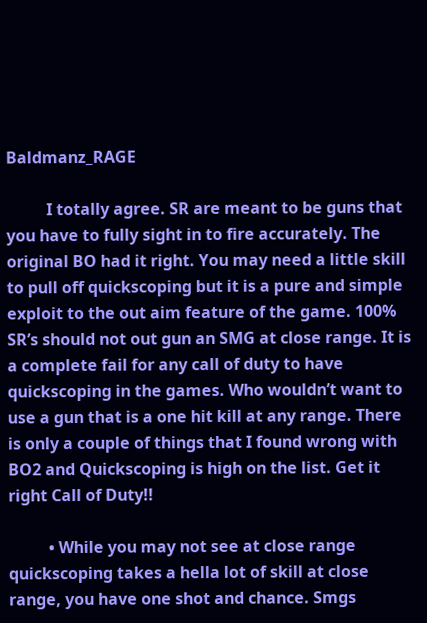Baldmanz_RAGE

          I totally agree. SR are meant to be guns that you have to fully sight in to fire accurately. The original BO had it right. You may need a little skill to pull off quickscoping but it is a pure and simple exploit to the out aim feature of the game. 100% SR’s should not out gun an SMG at close range. It is a complete fail for any call of duty to have quickscoping in the games. Who wouldn’t want to use a gun that is a one hit kill at any range. There is only a couple of things that I found wrong with BO2 and Quickscoping is high on the list. Get it right Call of Duty!!

          • While you may not see at close range quickscoping takes a hella lot of skill at close range, you have one shot and chance. Smgs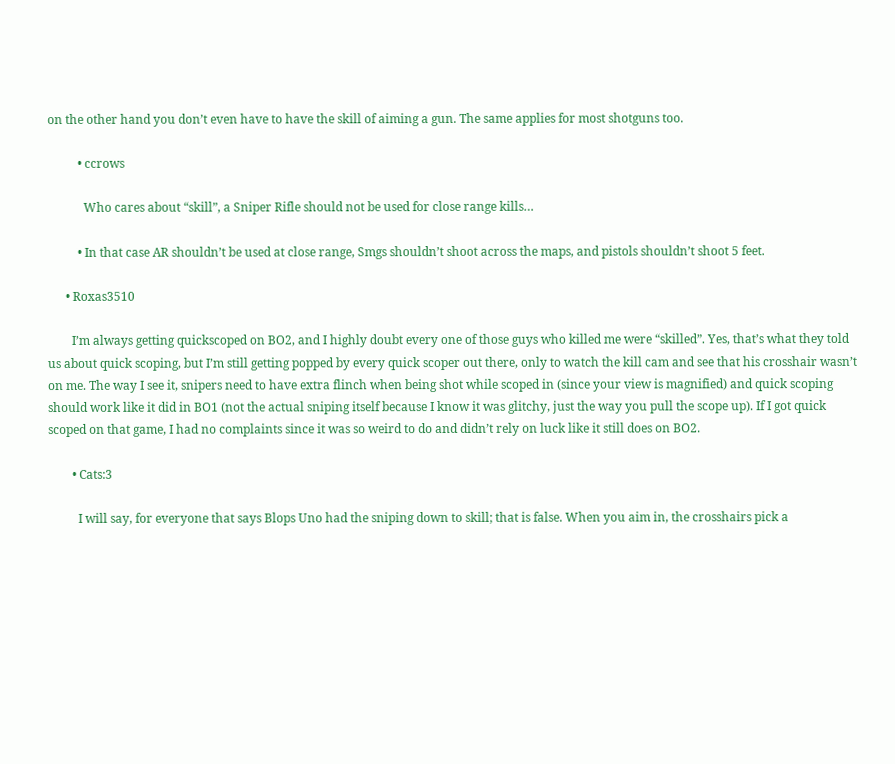on the other hand you don’t even have to have the skill of aiming a gun. The same applies for most shotguns too.

          • ccrows

            Who cares about “skill”, a Sniper Rifle should not be used for close range kills…

          • In that case AR shouldn’t be used at close range, Smgs shouldn’t shoot across the maps, and pistols shouldn’t shoot 5 feet.

      • Roxas3510

        I’m always getting quickscoped on BO2, and I highly doubt every one of those guys who killed me were “skilled”. Yes, that’s what they told us about quick scoping, but I’m still getting popped by every quick scoper out there, only to watch the kill cam and see that his crosshair wasn’t on me. The way I see it, snipers need to have extra flinch when being shot while scoped in (since your view is magnified) and quick scoping should work like it did in BO1 (not the actual sniping itself because I know it was glitchy, just the way you pull the scope up). If I got quick scoped on that game, I had no complaints since it was so weird to do and didn’t rely on luck like it still does on BO2.

        • Cats:3

          I will say, for everyone that says Blops Uno had the sniping down to skill; that is false. When you aim in, the crosshairs pick a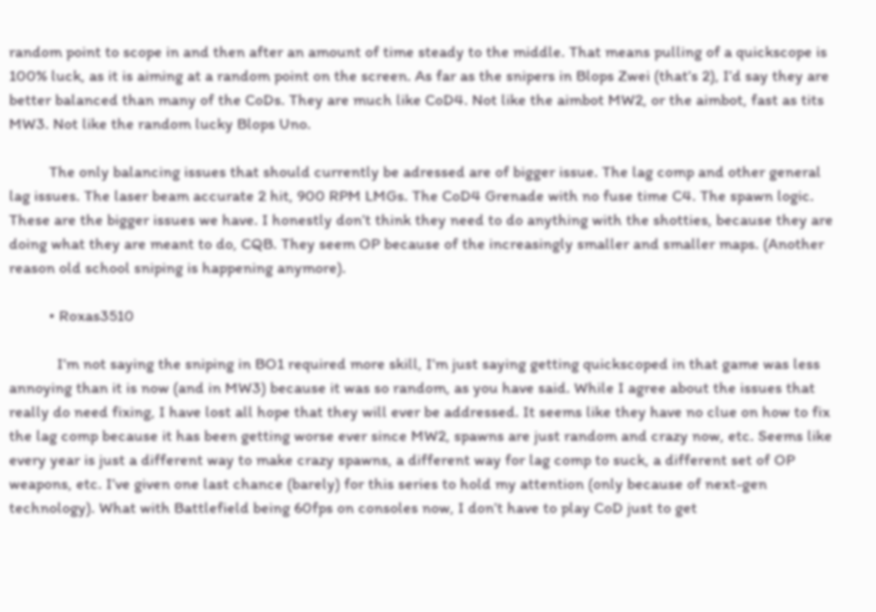random point to scope in and then after an amount of time steady to the middle. That means pulling of a quickscope is 100% luck, as it is aiming at a random point on the screen. As far as the snipers in Blops Zwei (that’s 2), I’d say they are better balanced than many of the CoDs. They are much like CoD4. Not like the aimbot MW2, or the aimbot, fast as tits MW3. Not like the random lucky Blops Uno.

          The only balancing issues that should currently be adressed are of bigger issue. The lag comp and other general lag issues. The laser beam accurate 2 hit, 900 RPM LMGs. The CoD4 Grenade with no fuse time C4. The spawn logic. These are the bigger issues we have. I honestly don’t think they need to do anything with the shotties, because they are doing what they are meant to do, CQB. They seem OP because of the increasingly smaller and smaller maps. (Another reason old school sniping is happening anymore).

          • Roxas3510

            I’m not saying the sniping in BO1 required more skill, I’m just saying getting quickscoped in that game was less annoying than it is now (and in MW3) because it was so random, as you have said. While I agree about the issues that really do need fixing, I have lost all hope that they will ever be addressed. It seems like they have no clue on how to fix the lag comp because it has been getting worse ever since MW2, spawns are just random and crazy now, etc. Seems like every year is just a different way to make crazy spawns, a different way for lag comp to suck, a different set of OP weapons, etc. I’ve given one last chance (barely) for this series to hold my attention (only because of next-gen technology). What with Battlefield being 60fps on consoles now, I don’t have to play CoD just to get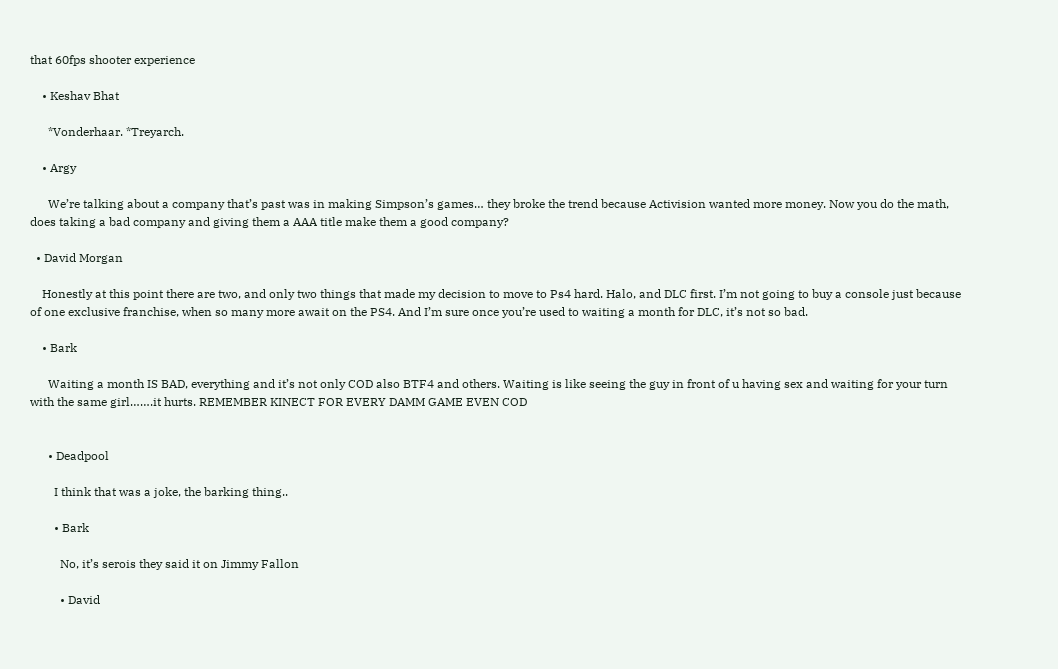that 60fps shooter experience

    • Keshav Bhat

      *Vonderhaar. *Treyarch.

    • Argy

      We’re talking about a company that’s past was in making Simpson’s games… they broke the trend because Activision wanted more money. Now you do the math, does taking a bad company and giving them a AAA title make them a good company?

  • David Morgan

    Honestly at this point there are two, and only two things that made my decision to move to Ps4 hard. Halo, and DLC first. I’m not going to buy a console just because of one exclusive franchise, when so many more await on the PS4. And I’m sure once you’re used to waiting a month for DLC, it’s not so bad.

    • Bark

      Waiting a month IS BAD, everything and it’s not only COD also BTF4 and others. Waiting is like seeing the guy in front of u having sex and waiting for your turn with the same girl…….it hurts. REMEMBER KINECT FOR EVERY DAMM GAME EVEN COD


      • Deadpool

        I think that was a joke, the barking thing..

        • Bark

          No, it’s serois they said it on Jimmy Fallon

          • David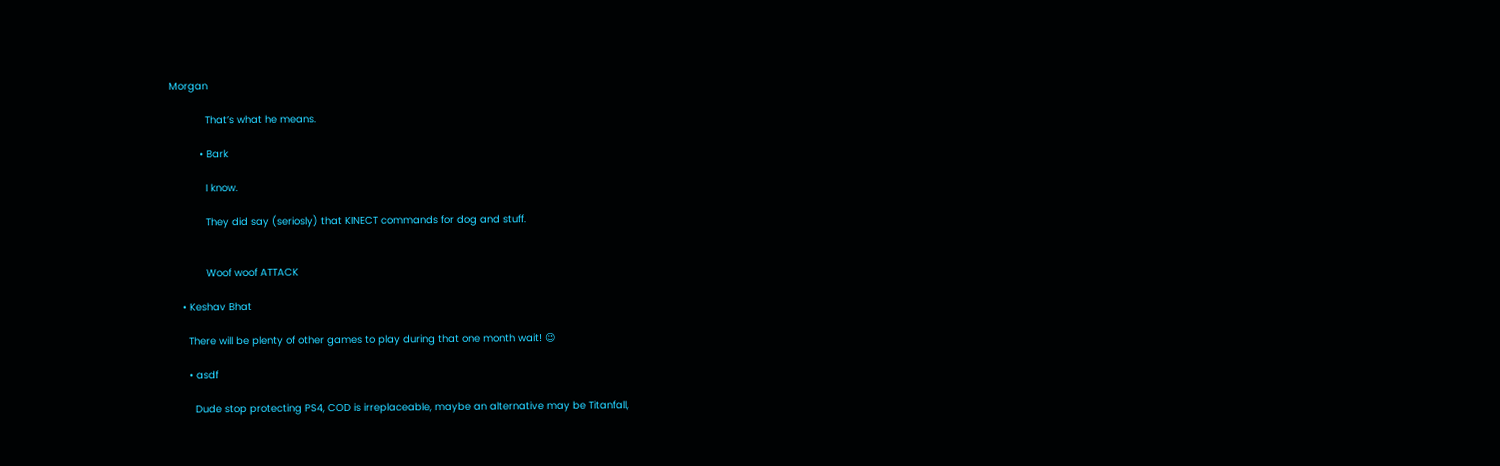Morgan

            That’s what he means.

          • Bark

            I know.

            They did say (seriosly) that KINECT commands for dog and stuff.


            Woof woof ATTACK

    • Keshav Bhat

      There will be plenty of other games to play during that one month wait! 😉

      • asdf

        Dude stop protecting PS4, COD is irreplaceable, maybe an alternative may be Titanfall,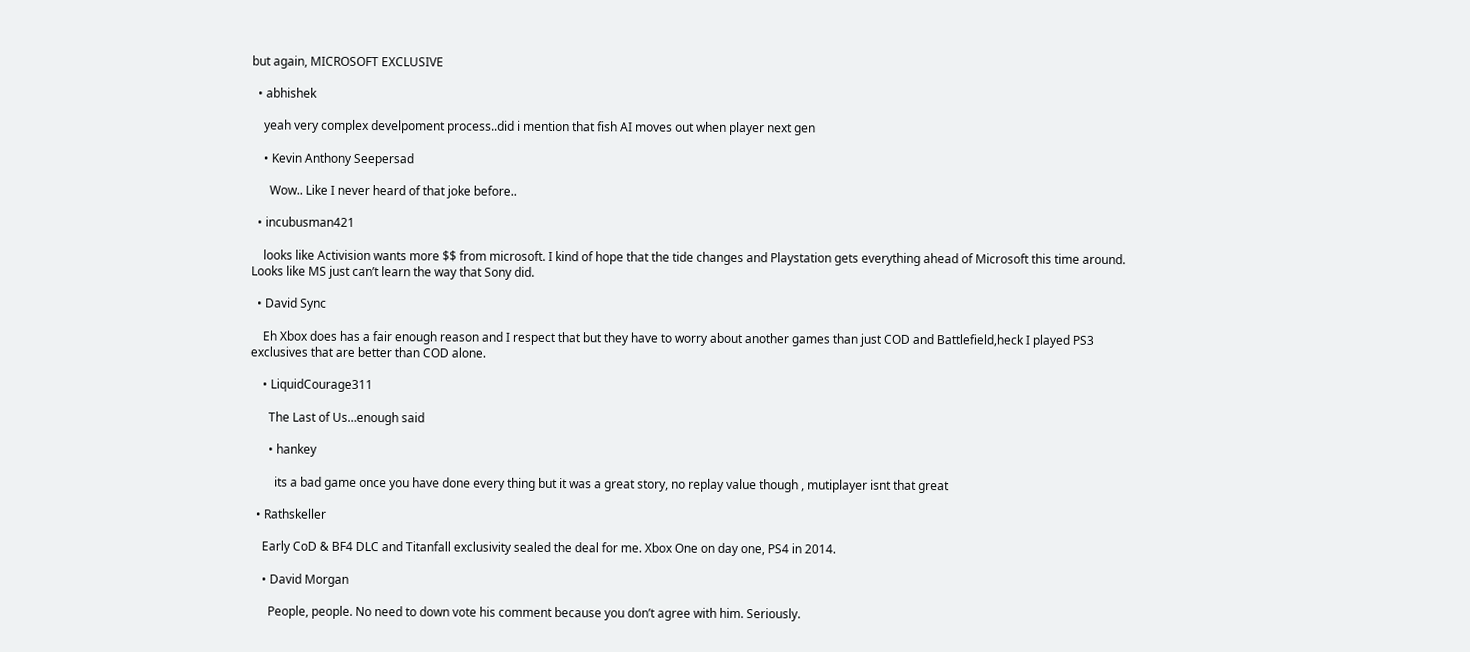but again, MICROSOFT EXCLUSIVE

  • abhishek

    yeah very complex develpoment process..did i mention that fish AI moves out when player next gen

    • Kevin Anthony Seepersad

      Wow.. Like I never heard of that joke before..

  • incubusman421

    looks like Activision wants more $$ from microsoft. I kind of hope that the tide changes and Playstation gets everything ahead of Microsoft this time around. Looks like MS just can’t learn the way that Sony did.

  • David Sync

    Eh Xbox does has a fair enough reason and I respect that but they have to worry about another games than just COD and Battlefield,heck I played PS3 exclusives that are better than COD alone.

    • LiquidCourage311

      The Last of Us…enough said

      • hankey

        its a bad game once you have done every thing but it was a great story, no replay value though , mutiplayer isnt that great

  • Rathskeller

    Early CoD & BF4 DLC and Titanfall exclusivity sealed the deal for me. Xbox One on day one, PS4 in 2014.

    • David Morgan

      People, people. No need to down vote his comment because you don’t agree with him. Seriously.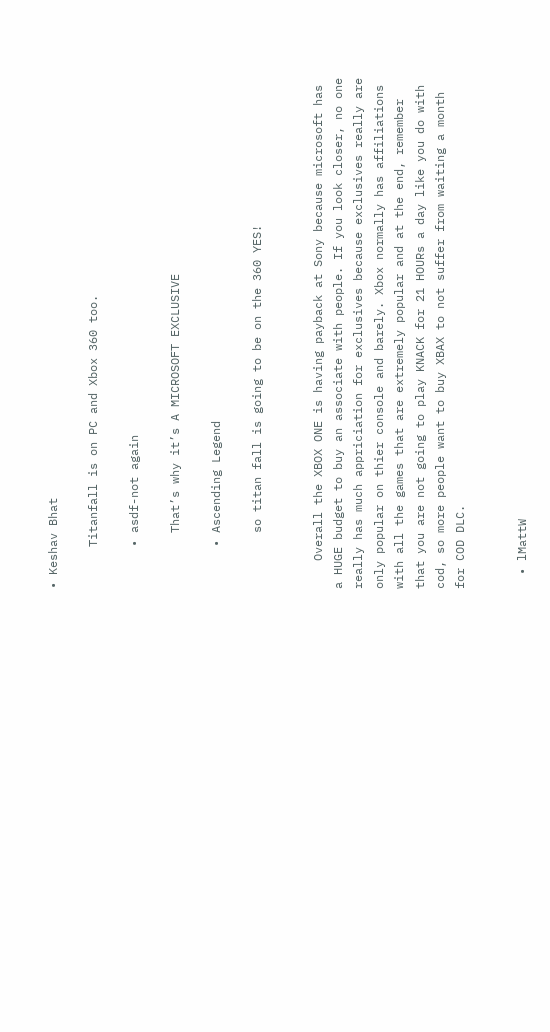• Keshav Bhat

      Titanfall is on PC and Xbox 360 too.

      • asdf-not again

        That’s why it’s A MICROSOFT EXCLUSIVE

      • Ascending Legend

        so titan fall is going to be on the 360 YES!


    Overall the XBOX ONE is having payback at Sony because microsoft has a HUGE budget to buy an associate with people. If you look closer, no one really has much appriciation for exclusives because exclusives really are only popular on thier console and barely. Xbox normally has affiliations with all the games that are extremely popular and at the end, remember that you are not going to play KNACK for 21 HOURs a day like you do with cod, so more people want to buy XBAX to not suffer from waiting a month for COD DLC.


  • lMattW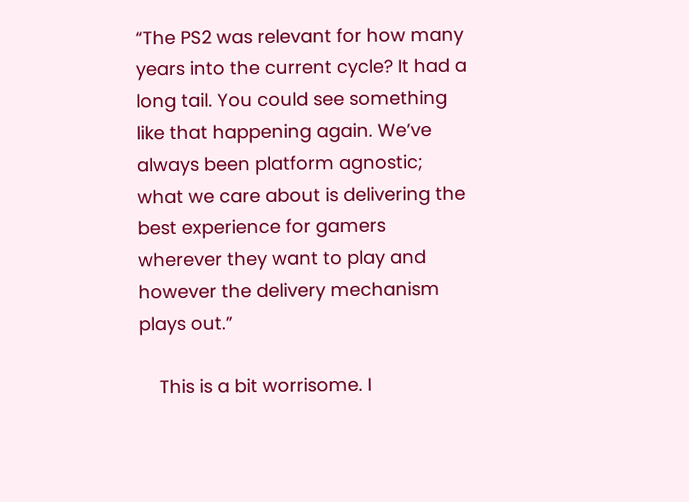“The PS2 was relevant for how many years into the current cycle? It had a long tail. You could see something like that happening again. We’ve always been platform agnostic; what we care about is delivering the best experience for gamers wherever they want to play and however the delivery mechanism plays out.”

    This is a bit worrisome. I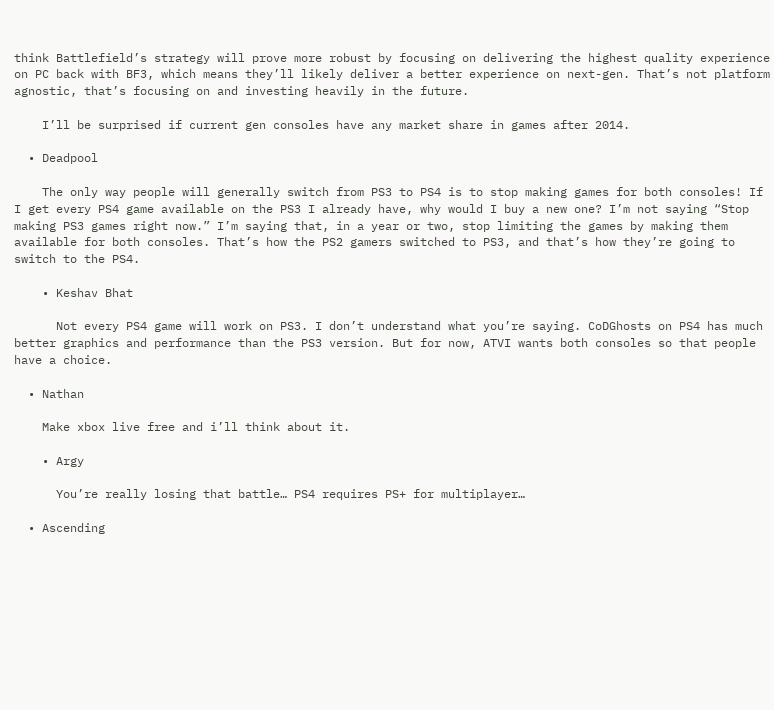think Battlefield’s strategy will prove more robust by focusing on delivering the highest quality experience on PC back with BF3, which means they’ll likely deliver a better experience on next-gen. That’s not platform agnostic, that’s focusing on and investing heavily in the future.

    I’ll be surprised if current gen consoles have any market share in games after 2014.

  • Deadpool

    The only way people will generally switch from PS3 to PS4 is to stop making games for both consoles! If I get every PS4 game available on the PS3 I already have, why would I buy a new one? I’m not saying “Stop making PS3 games right now.” I’m saying that, in a year or two, stop limiting the games by making them available for both consoles. That’s how the PS2 gamers switched to PS3, and that’s how they’re going to switch to the PS4.

    • Keshav Bhat

      Not every PS4 game will work on PS3. I don’t understand what you’re saying. CoDGhosts on PS4 has much better graphics and performance than the PS3 version. But for now, ATVI wants both consoles so that people have a choice.

  • Nathan

    Make xbox live free and i’ll think about it.

    • Argy

      You’re really losing that battle… PS4 requires PS+ for multiplayer…

  • Ascending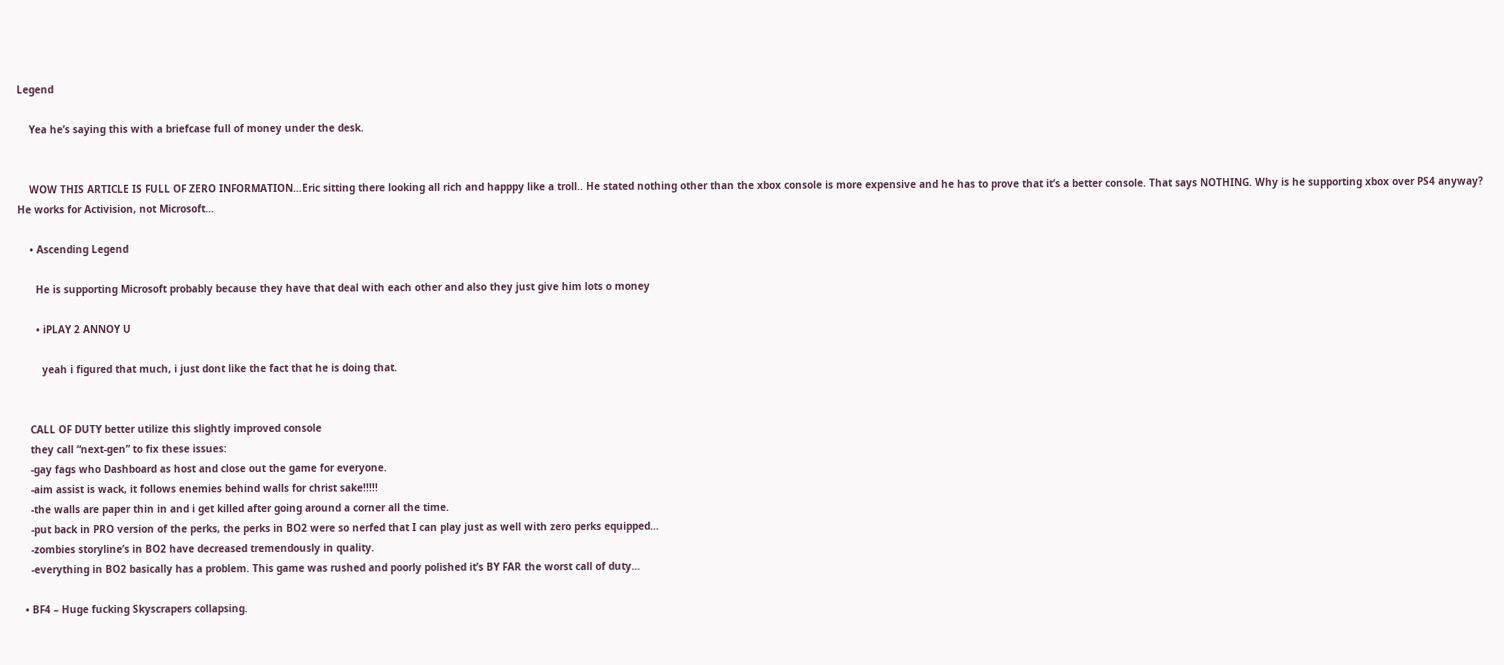Legend

    Yea he’s saying this with a briefcase full of money under the desk.


    WOW THIS ARTICLE IS FULL OF ZERO INFORMATION…Eric sitting there looking all rich and happpy like a troll.. He stated nothing other than the xbox console is more expensive and he has to prove that it’s a better console. That says NOTHING. Why is he supporting xbox over PS4 anyway? He works for Activision, not Microsoft…

    • Ascending Legend

      He is supporting Microsoft probably because they have that deal with each other and also they just give him lots o money

      • iPLAY 2 ANNOY U

        yeah i figured that much, i just dont like the fact that he is doing that.


    CALL OF DUTY better utilize this slightly improved console
    they call “next-gen” to fix these issues:
    -gay fags who Dashboard as host and close out the game for everyone.
    -aim assist is wack, it follows enemies behind walls for christ sake!!!!!
    -the walls are paper thin in and i get killed after going around a corner all the time.
    -put back in PRO version of the perks, the perks in BO2 were so nerfed that I can play just as well with zero perks equipped…
    -zombies storyline’s in BO2 have decreased tremendously in quality.
    -everything in BO2 basically has a problem. This game was rushed and poorly polished it’s BY FAR the worst call of duty…

  • BF4 – Huge fucking Skyscrapers collapsing.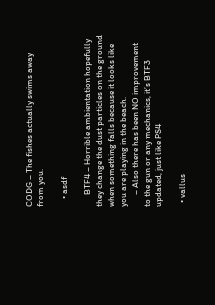CODG – The fishes actually swims away from you.

    • asdf

      BTF4 – Horrible ambientation hopefully they change the dust particles on the ground when something falls because it looks like you are playing in the beach.
      – Also there has been NO improvement to the gun or any mechanics, it’s BTF3 updated, just like PS4

  • vallus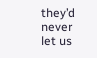they’d never let us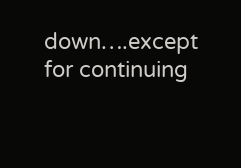down….except for continuing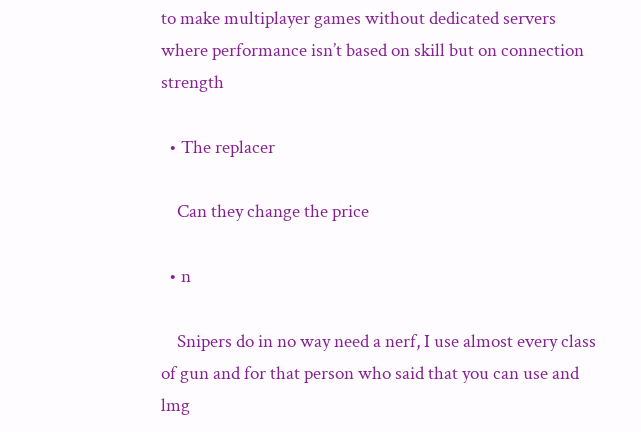to make multiplayer games without dedicated servers where performance isn’t based on skill but on connection strength

  • The replacer

    Can they change the price

  • n

    Snipers do in no way need a nerf, I use almost every class of gun and for that person who said that you can use and lmg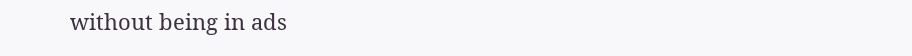without being in ads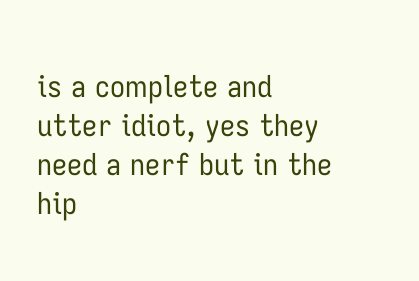is a complete and utter idiot, yes they need a nerf but in the hip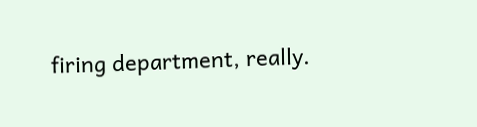firing department, really.